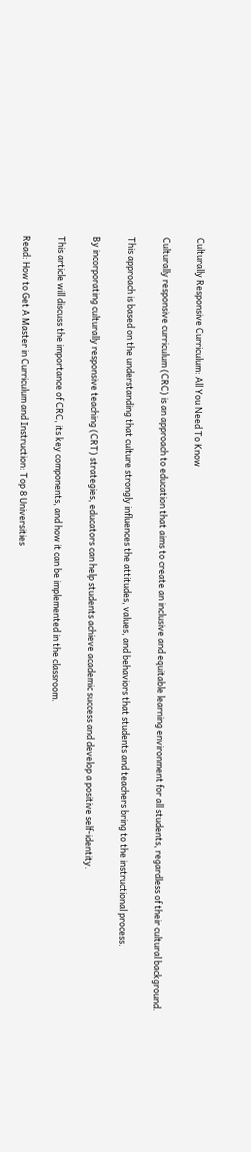Culturally Responsive Curriculum: All You Need To Know

Culturally responsive curriculum (CRC) is an approach to education that aims to create an inclusive and equitable learning environment for all students, regardless of their cultural background.

This approach is based on the understanding that culture strongly influences the attitudes, values, and behaviors that students and teachers bring to the instructional process.

By incorporating culturally responsive teaching (CRT) strategies, educators can help students achieve academic success and develop a positive self-identity.

This article will discuss the importance of CRC, its key components, and how it can be implemented in the classroom.

Read: How to Get A Master in Curriculum and Instruction: Top 8 Universities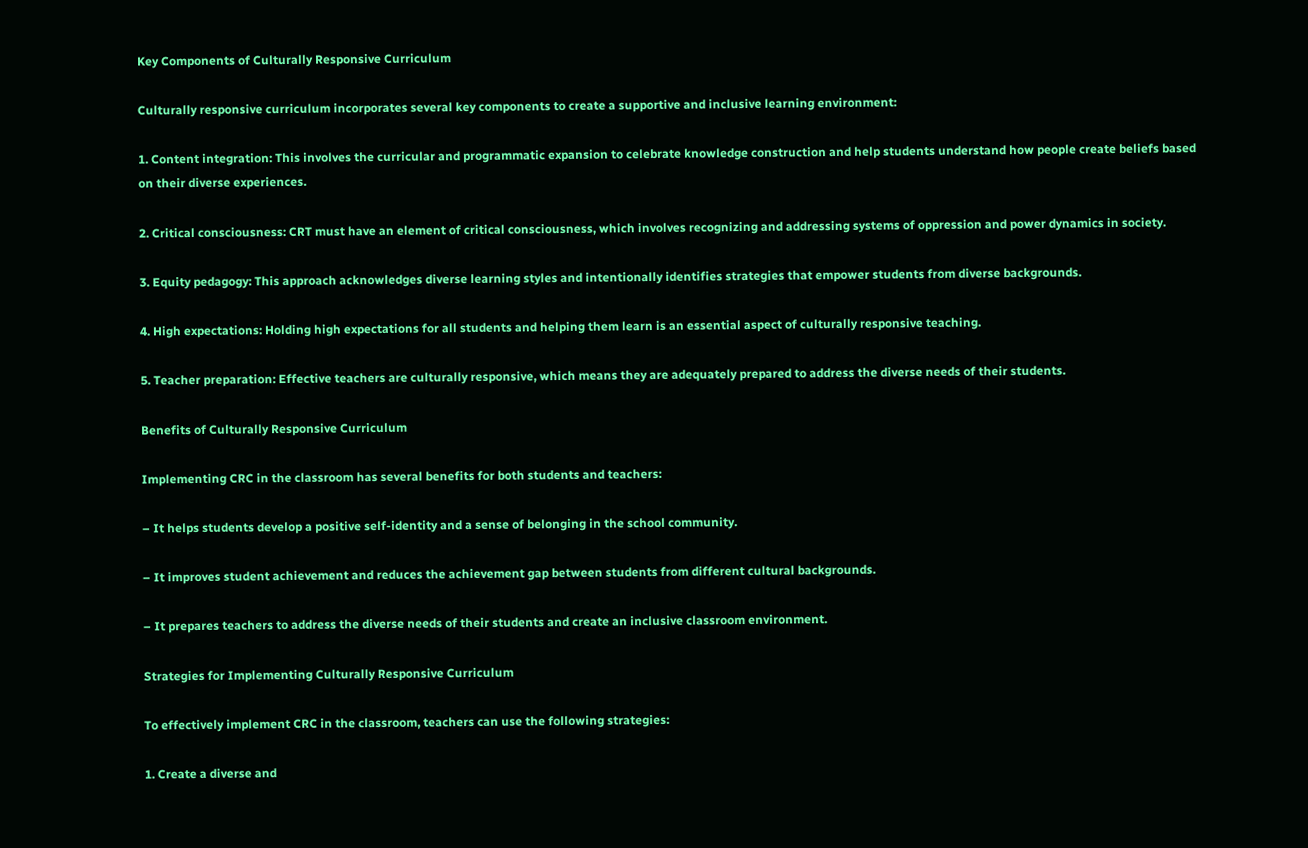Key Components of Culturally Responsive Curriculum

Culturally responsive curriculum incorporates several key components to create a supportive and inclusive learning environment:

1. Content integration: This involves the curricular and programmatic expansion to celebrate knowledge construction and help students understand how people create beliefs based on their diverse experiences.

2. Critical consciousness: CRT must have an element of critical consciousness, which involves recognizing and addressing systems of oppression and power dynamics in society.

3. Equity pedagogy: This approach acknowledges diverse learning styles and intentionally identifies strategies that empower students from diverse backgrounds.

4. High expectations: Holding high expectations for all students and helping them learn is an essential aspect of culturally responsive teaching.

5. Teacher preparation: Effective teachers are culturally responsive, which means they are adequately prepared to address the diverse needs of their students.

Benefits of Culturally Responsive Curriculum

Implementing CRC in the classroom has several benefits for both students and teachers:

– It helps students develop a positive self-identity and a sense of belonging in the school community.

– It improves student achievement and reduces the achievement gap between students from different cultural backgrounds.

– It prepares teachers to address the diverse needs of their students and create an inclusive classroom environment.

Strategies for Implementing Culturally Responsive Curriculum

To effectively implement CRC in the classroom, teachers can use the following strategies:

1. Create a diverse and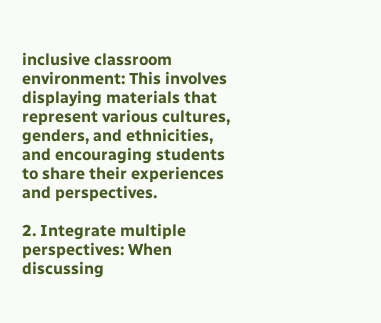inclusive classroom environment: This involves displaying materials that represent various cultures, genders, and ethnicities, and encouraging students to share their experiences and perspectives.

2. Integrate multiple perspectives: When discussing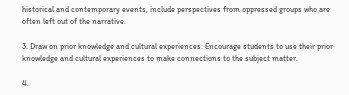historical and contemporary events, include perspectives from oppressed groups who are often left out of the narrative.

3. Draw on prior knowledge and cultural experiences: Encourage students to use their prior knowledge and cultural experiences to make connections to the subject matter.

4.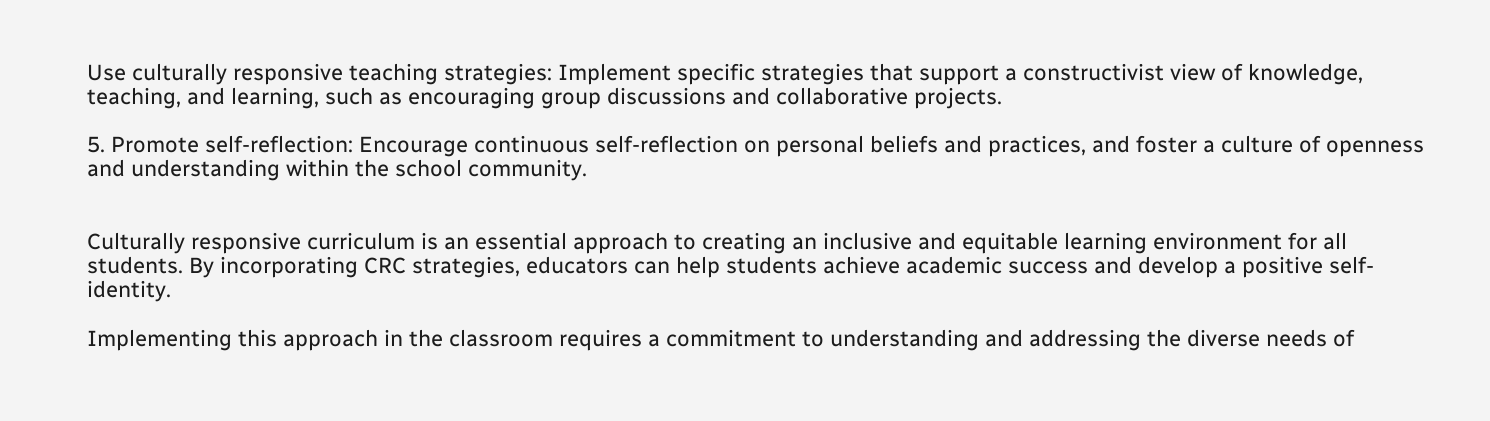Use culturally responsive teaching strategies: Implement specific strategies that support a constructivist view of knowledge, teaching, and learning, such as encouraging group discussions and collaborative projects.

5. Promote self-reflection: Encourage continuous self-reflection on personal beliefs and practices, and foster a culture of openness and understanding within the school community.


Culturally responsive curriculum is an essential approach to creating an inclusive and equitable learning environment for all students. By incorporating CRC strategies, educators can help students achieve academic success and develop a positive self-identity.

Implementing this approach in the classroom requires a commitment to understanding and addressing the diverse needs of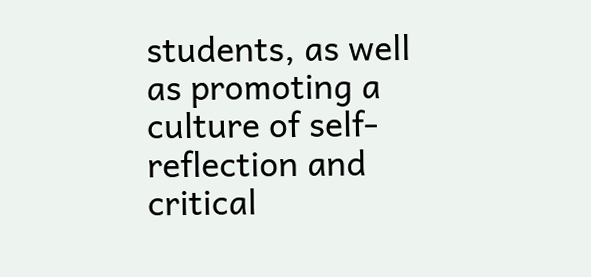students, as well as promoting a culture of self-reflection and critical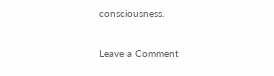consciousness.

Leave a Comment